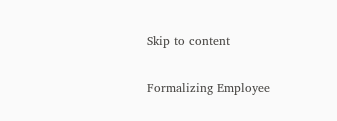Skip to content

Formalizing Employee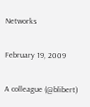Networks

February 19, 2009

A colleague (@blibert)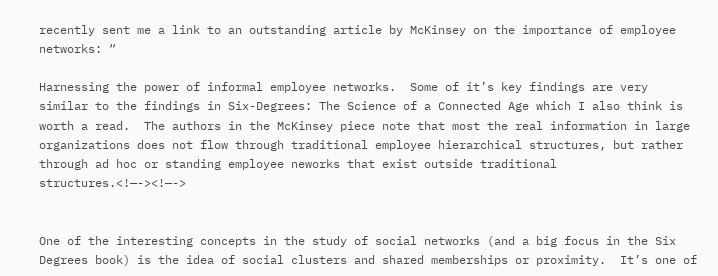recently sent me a link to an outstanding article by McKinsey on the importance of employee networks: “

Harnessing the power of informal employee networks.  Some of it’s key findings are very similar to the findings in Six-Degrees: The Science of a Connected Age which I also think is worth a read.  The authors in the McKinsey piece note that most the real information in large organizations does not flow through traditional employee hierarchical structures, but rather through ad hoc or standing employee neworks that exist outside traditional structures.<!—-><!—->


One of the interesting concepts in the study of social networks (and a big focus in the Six Degrees book) is the idea of social clusters and shared memberships or proximity.  It’s one of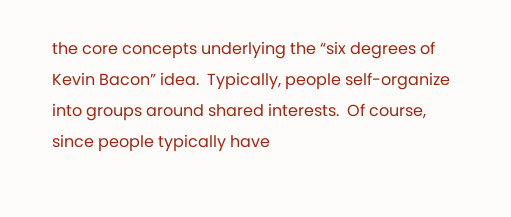the core concepts underlying the “six degrees of Kevin Bacon” idea.  Typically, people self-organize into groups around shared interests.  Of course, since people typically have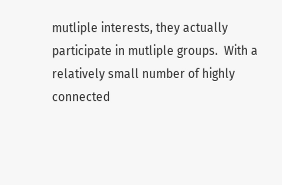mutliple interests, they actually participate in mutliple groups.  With a relatively small number of highly connected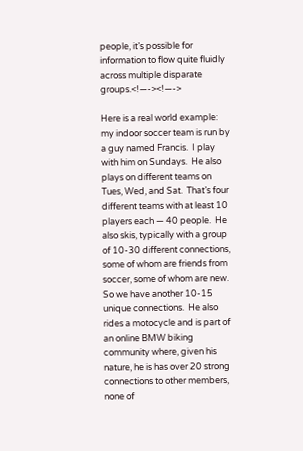people, it’s possible for information to flow quite fluidly across multiple disparate groups.<!—-><!—->

Here is a real world example:  my indoor soccer team is run by a guy named Francis.  I play with him on Sundays.  He also plays on different teams on Tues, Wed, and Sat.  That’s four different teams with at least 10 players each — 40 people.  He also skis, typically with a group of 10-30 different connections, some of whom are friends from soccer, some of whom are new.  So we have another 10-15 unique connections.  He also rides a motocycle and is part of an online BMW biking community where, given his nature, he is has over 20 strong connections to other members, none of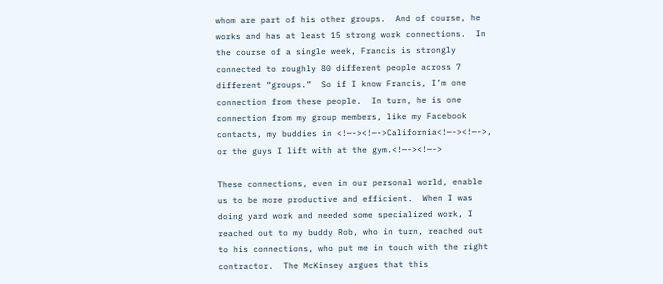whom are part of his other groups.  And of course, he works and has at least 15 strong work connections.  In the course of a single week, Francis is strongly connected to roughly 80 different people across 7 different “groups.”  So if I know Francis, I’m one connection from these people.  In turn, he is one connection from my group members, like my Facebook contacts, my buddies in <!—-><!—->California<!—-><!—->, or the guys I lift with at the gym.<!—-><!—->

These connections, even in our personal world, enable us to be more productive and efficient.  When I was doing yard work and needed some specialized work, I reached out to my buddy Rob, who in turn, reached out to his connections, who put me in touch with the right contractor.  The McKinsey argues that this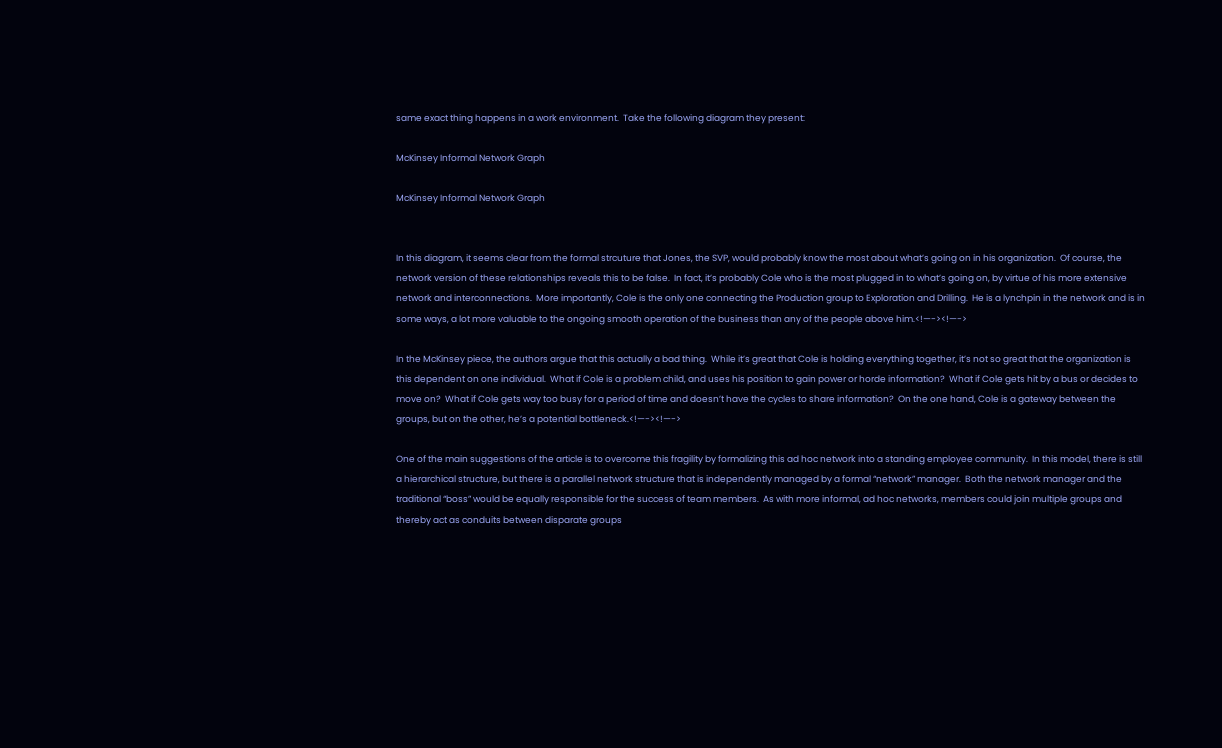same exact thing happens in a work environment.  Take the following diagram they present:

McKinsey Informal Network Graph

McKinsey Informal Network Graph


In this diagram, it seems clear from the formal strcuture that Jones, the SVP, would probably know the most about what’s going on in his organization.  Of course, the network version of these relationships reveals this to be false.  In fact, it’s probably Cole who is the most plugged in to what’s going on, by virtue of his more extensive network and interconnections.  More importantly, Cole is the only one connecting the Production group to Exploration and Drilling.  He is a lynchpin in the network and is in some ways, a lot more valuable to the ongoing smooth operation of the business than any of the people above him.<!—-><!—->

In the McKinsey piece, the authors argue that this actually a bad thing.  While it’s great that Cole is holding everything together, it’s not so great that the organization is this dependent on one individual.  What if Cole is a problem child, and uses his position to gain power or horde information?  What if Cole gets hit by a bus or decides to move on?  What if Cole gets way too busy for a period of time and doesn’t have the cycles to share information?  On the one hand, Cole is a gateway between the groups, but on the other, he’s a potential bottleneck.<!—-><!—->

One of the main suggestions of the article is to overcome this fragility by formalizing this ad hoc network into a standing employee community.  In this model, there is still a hierarchical structure, but there is a parallel network structure that is independently managed by a formal “network” manager.  Both the network manager and the traditional “boss” would be equally responsible for the success of team members.  As with more informal, ad hoc networks, members could join multiple groups and thereby act as conduits between disparate groups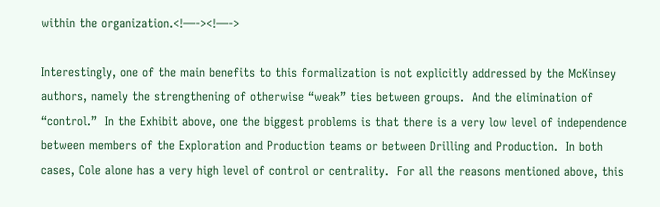within the organization.<!—-><!—->

Interestingly, one of the main benefits to this formalization is not explicitly addressed by the McKinsey authors, namely the strengthening of otherwise “weak” ties between groups.  And the elimination of “control.”  In the Exhibit above, one the biggest problems is that there is a very low level of independence between members of the Exploration and Production teams or between Drilling and Production.  In both cases, Cole alone has a very high level of control or centrality.  For all the reasons mentioned above, this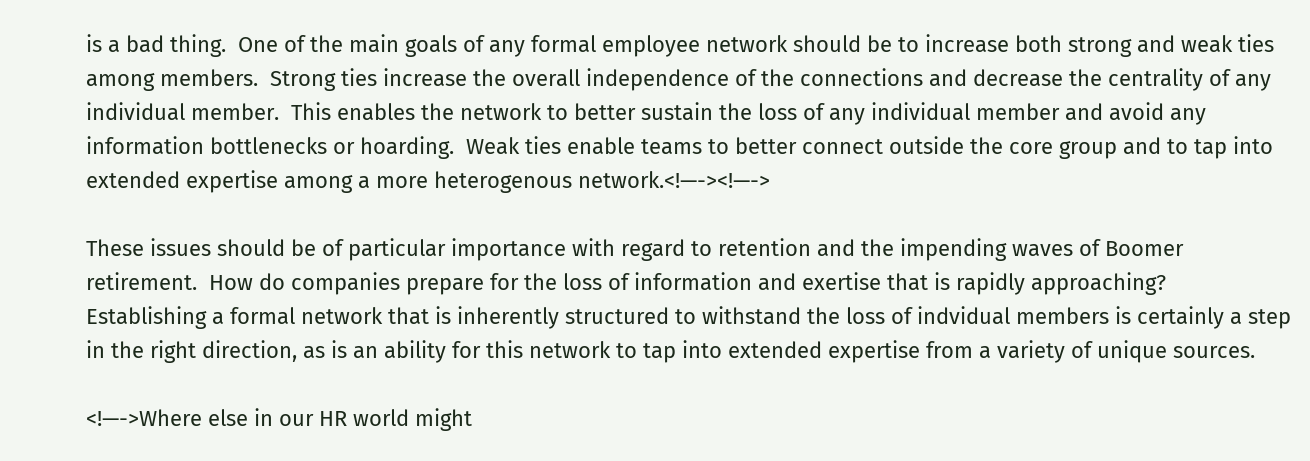is a bad thing.  One of the main goals of any formal employee network should be to increase both strong and weak ties among members.  Strong ties increase the overall independence of the connections and decrease the centrality of any individual member.  This enables the network to better sustain the loss of any individual member and avoid any information bottlenecks or hoarding.  Weak ties enable teams to better connect outside the core group and to tap into extended expertise among a more heterogenous network.<!—-><!—->

These issues should be of particular importance with regard to retention and the impending waves of Boomer retirement.  How do companies prepare for the loss of information and exertise that is rapidly approaching?  Establishing a formal network that is inherently structured to withstand the loss of indvidual members is certainly a step in the right direction, as is an ability for this network to tap into extended expertise from a variety of unique sources.

<!—->Where else in our HR world might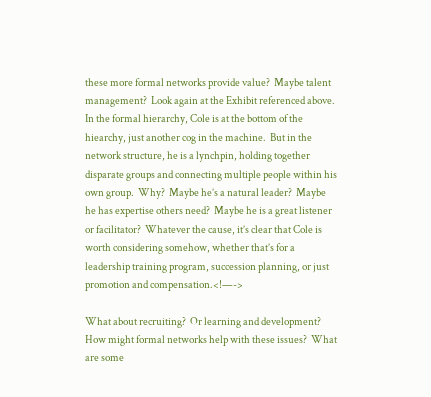these more formal networks provide value?  Maybe talent management?  Look again at the Exhibit referenced above.  In the formal hierarchy, Cole is at the bottom of the hiearchy, just another cog in the machine.  But in the network structure, he is a lynchpin, holding together disparate groups and connecting multiple people within his own group.  Why?  Maybe he’s a natural leader?  Maybe he has expertise others need?  Maybe he is a great listener or facilitator?  Whatever the cause, it’s clear that Cole is worth considering somehow, whether that’s for a leadership training program, succession planning, or just promotion and compensation.<!—->

What about recruiting?  Or learning and development?  How might formal networks help with these issues?  What are some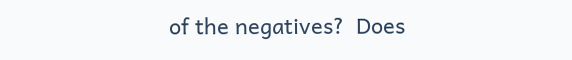of the negatives?  Does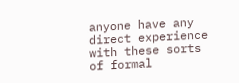anyone have any direct experience with these sorts of formal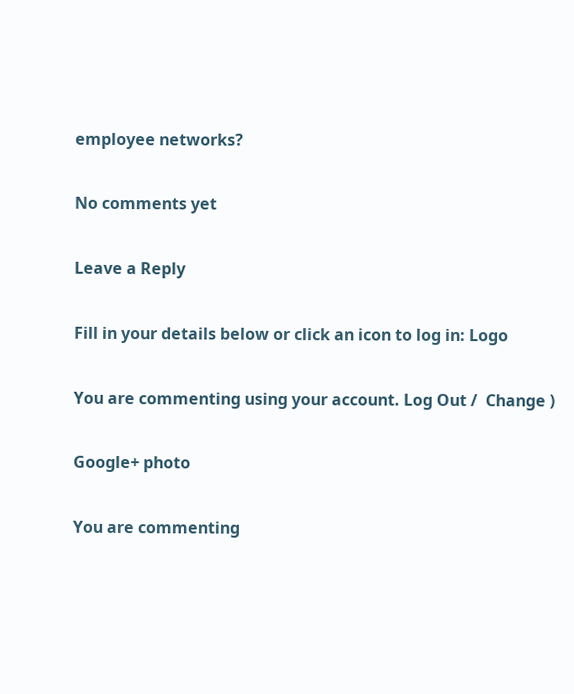employee networks?

No comments yet

Leave a Reply

Fill in your details below or click an icon to log in: Logo

You are commenting using your account. Log Out /  Change )

Google+ photo

You are commenting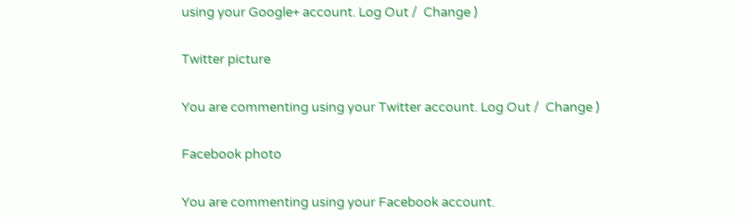using your Google+ account. Log Out /  Change )

Twitter picture

You are commenting using your Twitter account. Log Out /  Change )

Facebook photo

You are commenting using your Facebook account.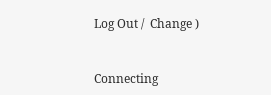Log Out /  Change )


Connecting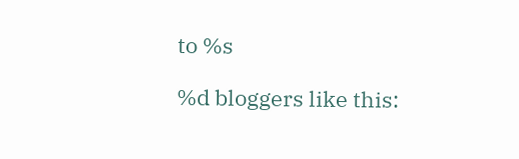to %s

%d bloggers like this: